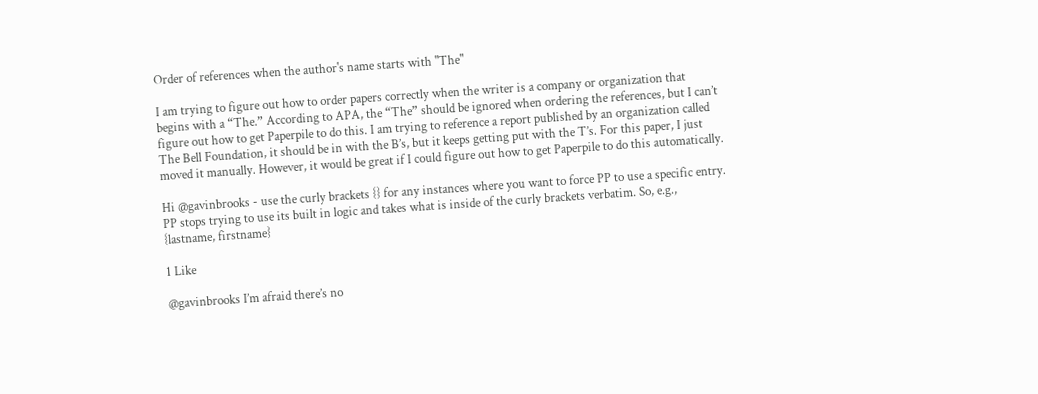Order of references when the author's name starts with "The"

I am trying to figure out how to order papers correctly when the writer is a company or organization that begins with a “The.” According to APA, the “The” should be ignored when ordering the references, but I can’t figure out how to get Paperpile to do this. I am trying to reference a report published by an organization called The Bell Foundation, it should be in with the B’s, but it keeps getting put with the T’s. For this paper, I just moved it manually. However, it would be great if I could figure out how to get Paperpile to do this automatically.

Hi @gavinbrooks - use the curly brackets {} for any instances where you want to force PP to use a specific entry. PP stops trying to use its built in logic and takes what is inside of the curly brackets verbatim. So, e.g., {lastname, firstname}

1 Like

@gavinbrooks I’m afraid there’s no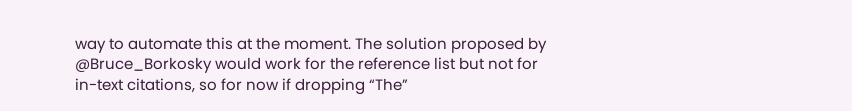way to automate this at the moment. The solution proposed by @Bruce_Borkosky would work for the reference list but not for in-text citations, so for now if dropping “The”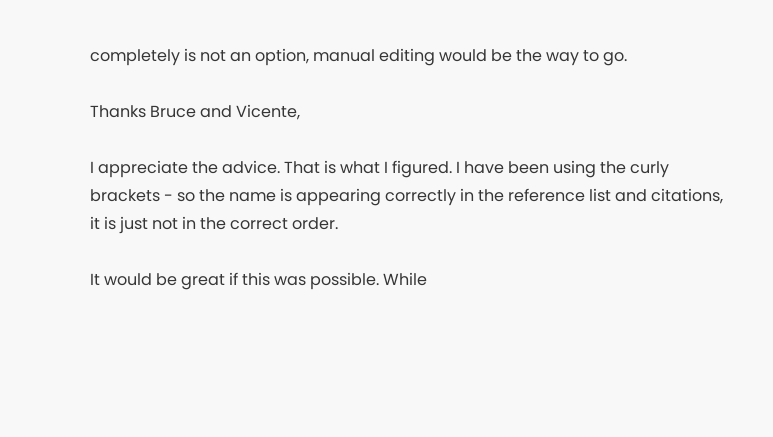completely is not an option, manual editing would be the way to go.

Thanks Bruce and Vicente,

I appreciate the advice. That is what I figured. I have been using the curly brackets - so the name is appearing correctly in the reference list and citations, it is just not in the correct order.

It would be great if this was possible. While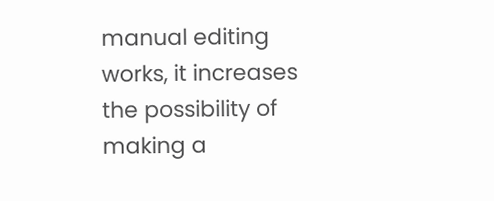manual editing works, it increases the possibility of making a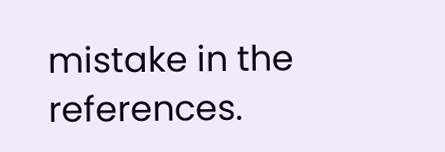mistake in the references.